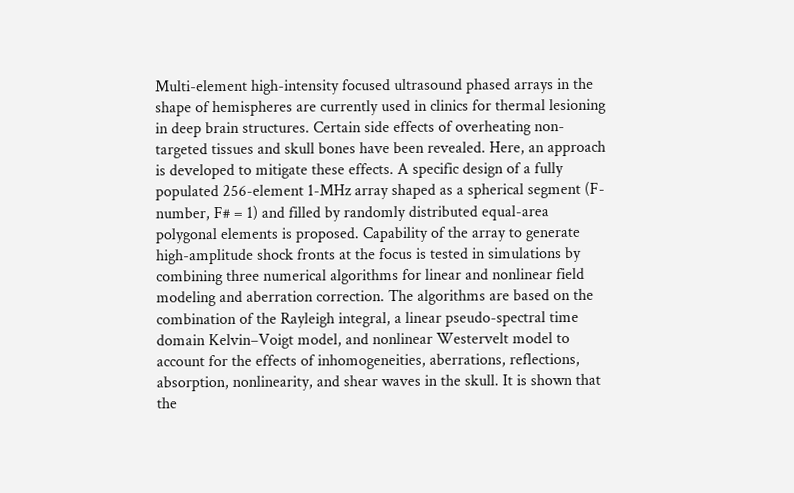Multi-element high-intensity focused ultrasound phased arrays in the shape of hemispheres are currently used in clinics for thermal lesioning in deep brain structures. Certain side effects of overheating non-targeted tissues and skull bones have been revealed. Here, an approach is developed to mitigate these effects. A specific design of a fully populated 256-element 1-MHz array shaped as a spherical segment (F-number, F# = 1) and filled by randomly distributed equal-area polygonal elements is proposed. Capability of the array to generate high-amplitude shock fronts at the focus is tested in simulations by combining three numerical algorithms for linear and nonlinear field modeling and aberration correction. The algorithms are based on the combination of the Rayleigh integral, a linear pseudo-spectral time domain Kelvin–Voigt model, and nonlinear Westervelt model to account for the effects of inhomogeneities, aberrations, reflections, absorption, nonlinearity, and shear waves in the skull. It is shown that the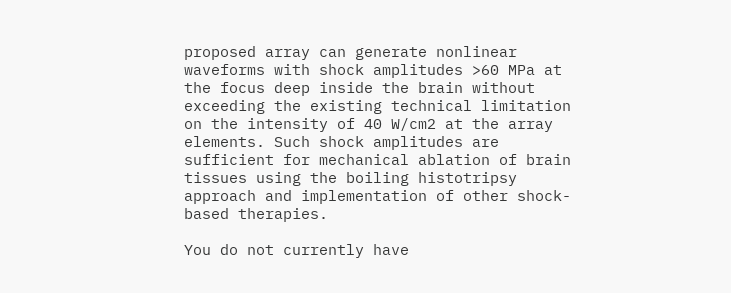proposed array can generate nonlinear waveforms with shock amplitudes >60 MPa at the focus deep inside the brain without exceeding the existing technical limitation on the intensity of 40 W/cm2 at the array elements. Such shock amplitudes are sufficient for mechanical ablation of brain tissues using the boiling histotripsy approach and implementation of other shock-based therapies.

You do not currently have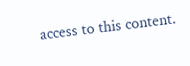access to this content.